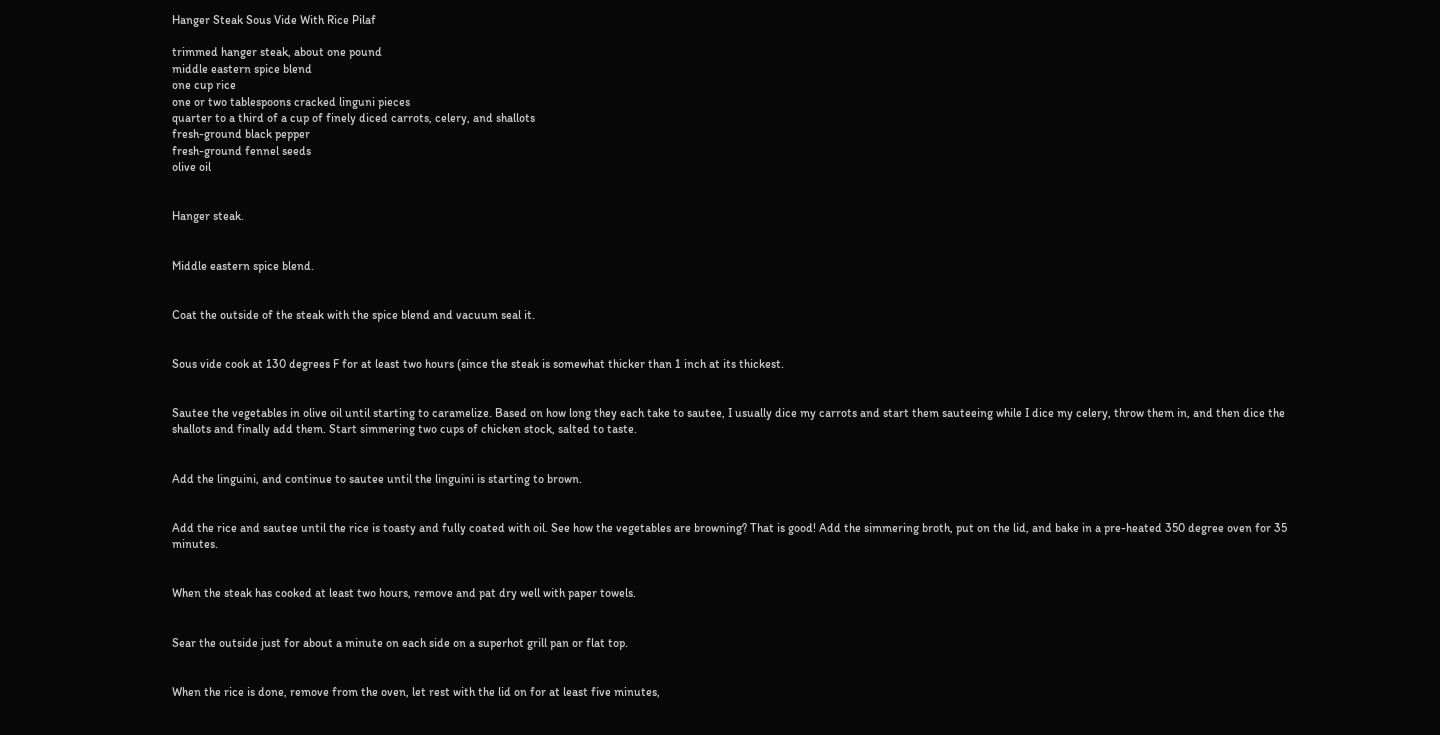Hanger Steak Sous Vide With Rice Pilaf

trimmed hanger steak, about one pound
middle eastern spice blend
one cup rice
one or two tablespoons cracked linguni pieces
quarter to a third of a cup of finely diced carrots, celery, and shallots
fresh-ground black pepper
fresh-ground fennel seeds
olive oil


Hanger steak.


Middle eastern spice blend.


Coat the outside of the steak with the spice blend and vacuum seal it.


Sous vide cook at 130 degrees F for at least two hours (since the steak is somewhat thicker than 1 inch at its thickest.


Sautee the vegetables in olive oil until starting to caramelize. Based on how long they each take to sautee, I usually dice my carrots and start them sauteeing while I dice my celery, throw them in, and then dice the shallots and finally add them. Start simmering two cups of chicken stock, salted to taste.


Add the linguini, and continue to sautee until the linguini is starting to brown.


Add the rice and sautee until the rice is toasty and fully coated with oil. See how the vegetables are browning? That is good! Add the simmering broth, put on the lid, and bake in a pre-heated 350 degree oven for 35 minutes.


When the steak has cooked at least two hours, remove and pat dry well with paper towels.


Sear the outside just for about a minute on each side on a superhot grill pan or flat top.


When the rice is done, remove from the oven, let rest with the lid on for at least five minutes,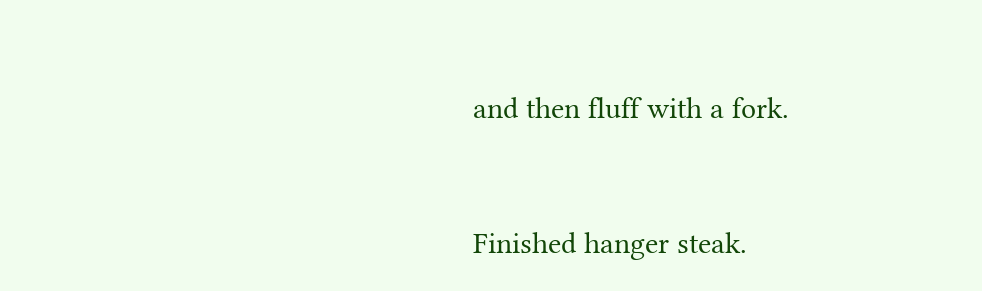and then fluff with a fork.


Finished hanger steak.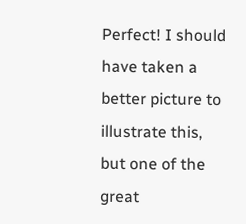Perfect! I should have taken a better picture to illustrate this, but one of the great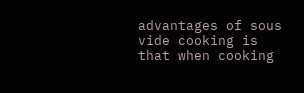advantages of sous vide cooking is that when cooking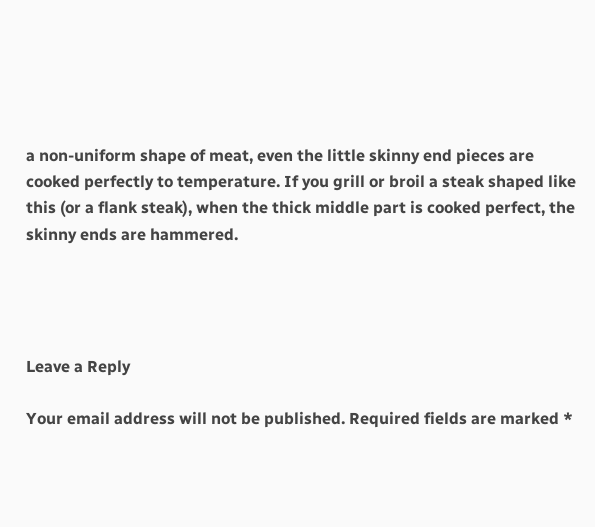a non-uniform shape of meat, even the little skinny end pieces are cooked perfectly to temperature. If you grill or broil a steak shaped like this (or a flank steak), when the thick middle part is cooked perfect, the skinny ends are hammered.




Leave a Reply

Your email address will not be published. Required fields are marked *